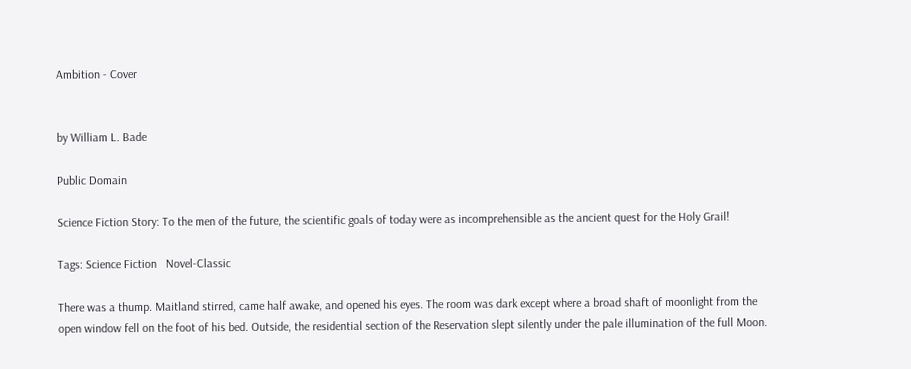Ambition - Cover


by William L. Bade

Public Domain

Science Fiction Story: To the men of the future, the scientific goals of today were as incomprehensible as the ancient quest for the Holy Grail!

Tags: Science Fiction   Novel-Classic

There was a thump. Maitland stirred, came half awake, and opened his eyes. The room was dark except where a broad shaft of moonlight from the open window fell on the foot of his bed. Outside, the residential section of the Reservation slept silently under the pale illumination of the full Moon.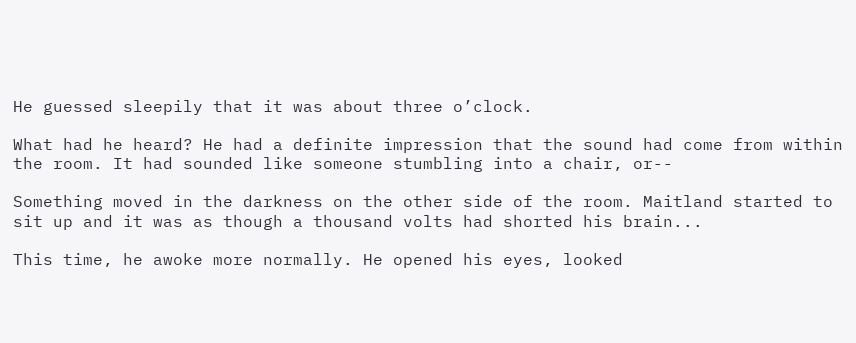He guessed sleepily that it was about three o’clock.

What had he heard? He had a definite impression that the sound had come from within the room. It had sounded like someone stumbling into a chair, or--

Something moved in the darkness on the other side of the room. Maitland started to sit up and it was as though a thousand volts had shorted his brain...

This time, he awoke more normally. He opened his eyes, looked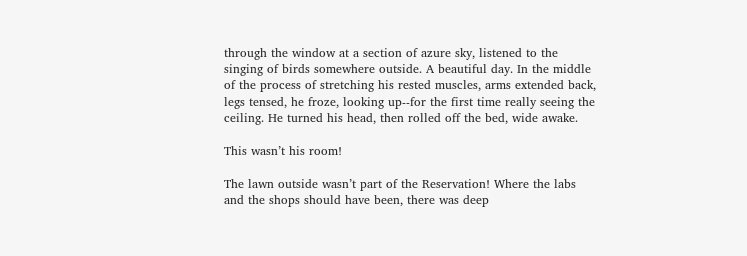through the window at a section of azure sky, listened to the singing of birds somewhere outside. A beautiful day. In the middle of the process of stretching his rested muscles, arms extended back, legs tensed, he froze, looking up--for the first time really seeing the ceiling. He turned his head, then rolled off the bed, wide awake.

This wasn’t his room!

The lawn outside wasn’t part of the Reservation! Where the labs and the shops should have been, there was deep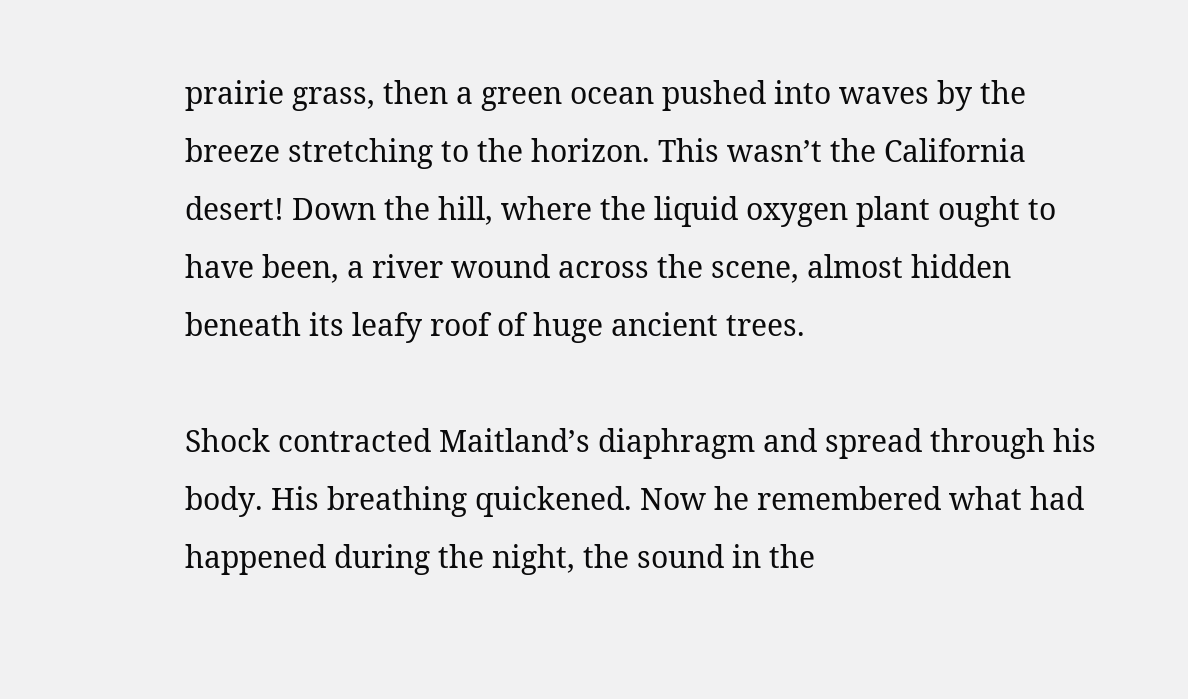prairie grass, then a green ocean pushed into waves by the breeze stretching to the horizon. This wasn’t the California desert! Down the hill, where the liquid oxygen plant ought to have been, a river wound across the scene, almost hidden beneath its leafy roof of huge ancient trees.

Shock contracted Maitland’s diaphragm and spread through his body. His breathing quickened. Now he remembered what had happened during the night, the sound in the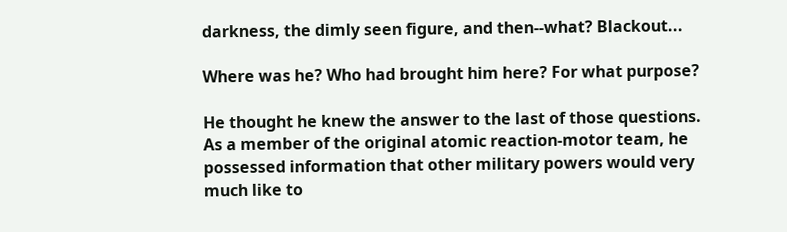darkness, the dimly seen figure, and then--what? Blackout...

Where was he? Who had brought him here? For what purpose?

He thought he knew the answer to the last of those questions. As a member of the original atomic reaction-motor team, he possessed information that other military powers would very much like to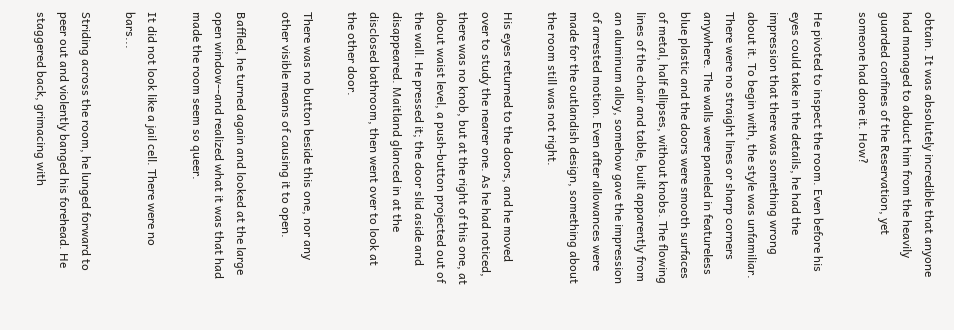obtain. It was absolutely incredible that anyone had managed to abduct him from the heavily guarded confines of the Reservation, yet someone had done it. How?

He pivoted to inspect the room. Even before his eyes could take in the details, he had the impression that there was something wrong about it. To begin with, the style was unfamiliar. There were no straight lines or sharp corners anywhere. The walls were paneled in featureless blue plastic and the doors were smooth surfaces of metal, half ellipses, without knobs. The flowing lines of the chair and table, built apparently from an aluminum alloy, somehow gave the impression of arrested motion. Even after allowances were made for the outlandish design, something about the room still was not right.

His eyes returned to the doors, and he moved over to study the nearer one. As he had noticed, there was no knob, but at the right of this one, at about waist level, a push-button projected out of the wall. He pressed it; the door slid aside and disappeared. Maitland glanced in at the disclosed bathroom, then went over to look at the other door.

There was no button beside this one, nor any other visible means of causing it to open.

Baffled, he turned again and looked at the large open window--and realized what it was that had made the room seem so queer.

It did not look like a jail cell. There were no bars...

Striding across the room, he lunged forward to peer out and violently banged his forehead. He staggered back, grimacing with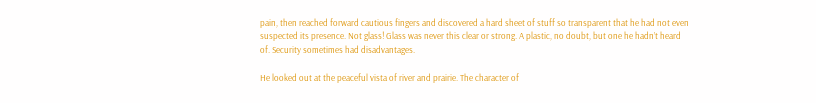pain, then reached forward cautious fingers and discovered a hard sheet of stuff so transparent that he had not even suspected its presence. Not glass! Glass was never this clear or strong. A plastic, no doubt, but one he hadn’t heard of. Security sometimes had disadvantages.

He looked out at the peaceful vista of river and prairie. The character of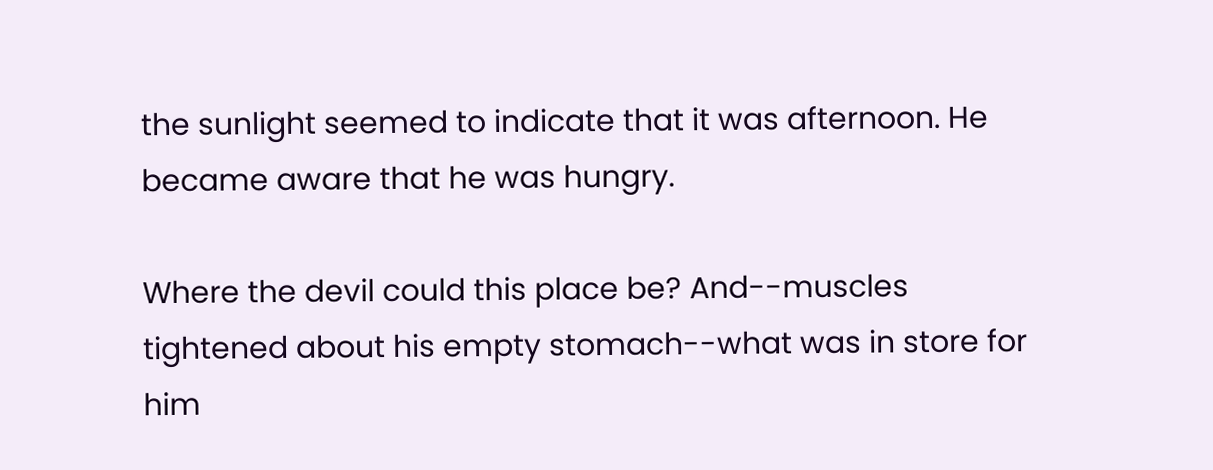the sunlight seemed to indicate that it was afternoon. He became aware that he was hungry.

Where the devil could this place be? And--muscles tightened about his empty stomach--what was in store for him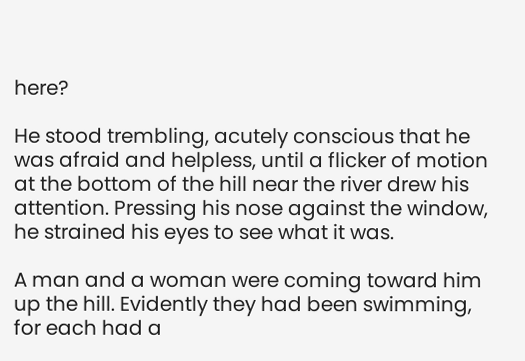here?

He stood trembling, acutely conscious that he was afraid and helpless, until a flicker of motion at the bottom of the hill near the river drew his attention. Pressing his nose against the window, he strained his eyes to see what it was.

A man and a woman were coming toward him up the hill. Evidently they had been swimming, for each had a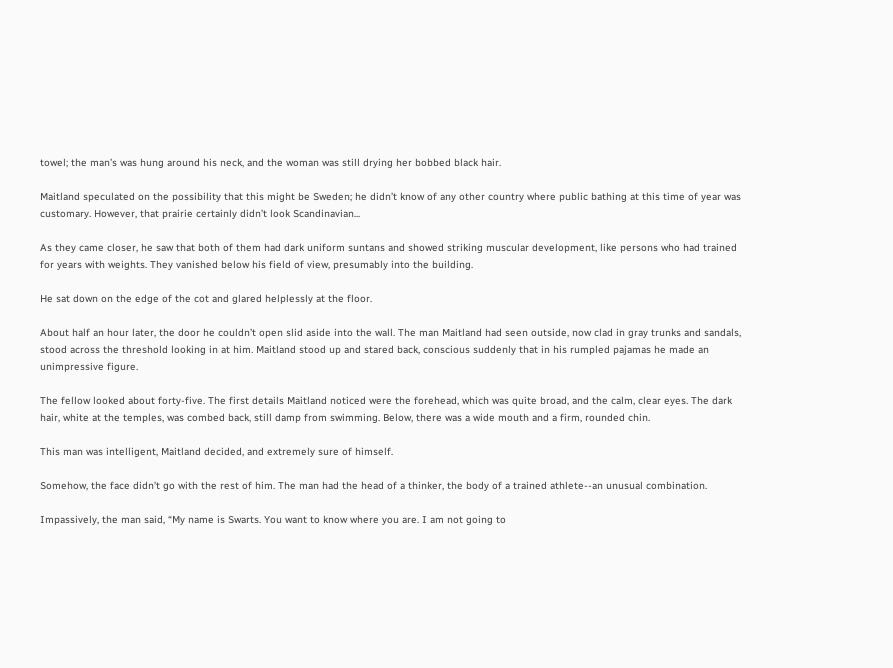towel; the man’s was hung around his neck, and the woman was still drying her bobbed black hair.

Maitland speculated on the possibility that this might be Sweden; he didn’t know of any other country where public bathing at this time of year was customary. However, that prairie certainly didn’t look Scandinavian...

As they came closer, he saw that both of them had dark uniform suntans and showed striking muscular development, like persons who had trained for years with weights. They vanished below his field of view, presumably into the building.

He sat down on the edge of the cot and glared helplessly at the floor.

About half an hour later, the door he couldn’t open slid aside into the wall. The man Maitland had seen outside, now clad in gray trunks and sandals, stood across the threshold looking in at him. Maitland stood up and stared back, conscious suddenly that in his rumpled pajamas he made an unimpressive figure.

The fellow looked about forty-five. The first details Maitland noticed were the forehead, which was quite broad, and the calm, clear eyes. The dark hair, white at the temples, was combed back, still damp from swimming. Below, there was a wide mouth and a firm, rounded chin.

This man was intelligent, Maitland decided, and extremely sure of himself.

Somehow, the face didn’t go with the rest of him. The man had the head of a thinker, the body of a trained athlete--an unusual combination.

Impassively, the man said, “My name is Swarts. You want to know where you are. I am not going to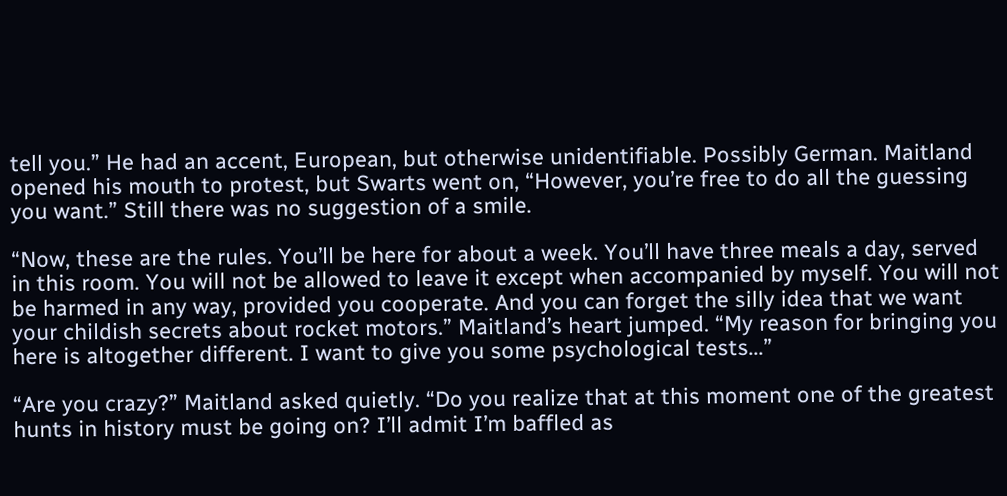tell you.” He had an accent, European, but otherwise unidentifiable. Possibly German. Maitland opened his mouth to protest, but Swarts went on, “However, you’re free to do all the guessing you want.” Still there was no suggestion of a smile.

“Now, these are the rules. You’ll be here for about a week. You’ll have three meals a day, served in this room. You will not be allowed to leave it except when accompanied by myself. You will not be harmed in any way, provided you cooperate. And you can forget the silly idea that we want your childish secrets about rocket motors.” Maitland’s heart jumped. “My reason for bringing you here is altogether different. I want to give you some psychological tests...”

“Are you crazy?” Maitland asked quietly. “Do you realize that at this moment one of the greatest hunts in history must be going on? I’ll admit I’m baffled as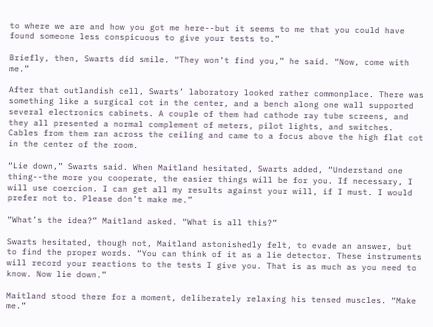to where we are and how you got me here--but it seems to me that you could have found someone less conspicuous to give your tests to.”

Briefly, then, Swarts did smile. “They won’t find you,” he said. “Now, come with me.”

After that outlandish cell, Swarts’ laboratory looked rather commonplace. There was something like a surgical cot in the center, and a bench along one wall supported several electronics cabinets. A couple of them had cathode ray tube screens, and they all presented a normal complement of meters, pilot lights, and switches. Cables from them ran across the ceiling and came to a focus above the high flat cot in the center of the room.

“Lie down,” Swarts said. When Maitland hesitated, Swarts added, “Understand one thing--the more you cooperate, the easier things will be for you. If necessary, I will use coercion. I can get all my results against your will, if I must. I would prefer not to. Please don’t make me.”

“What’s the idea?” Maitland asked. “What is all this?”

Swarts hesitated, though not, Maitland astonishedly felt, to evade an answer, but to find the proper words. “You can think of it as a lie detector. These instruments will record your reactions to the tests I give you. That is as much as you need to know. Now lie down.”

Maitland stood there for a moment, deliberately relaxing his tensed muscles. “Make me.”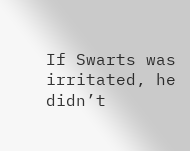If Swarts was irritated, he didn’t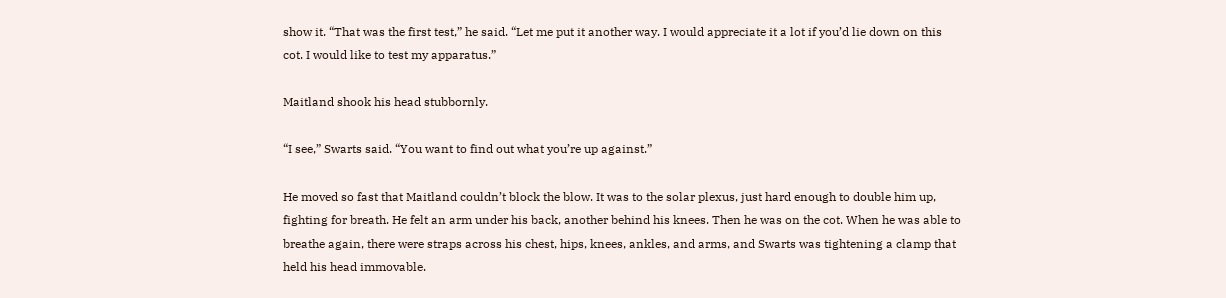show it. “That was the first test,” he said. “Let me put it another way. I would appreciate it a lot if you’d lie down on this cot. I would like to test my apparatus.”

Maitland shook his head stubbornly.

“I see,” Swarts said. “You want to find out what you’re up against.”

He moved so fast that Maitland couldn’t block the blow. It was to the solar plexus, just hard enough to double him up, fighting for breath. He felt an arm under his back, another behind his knees. Then he was on the cot. When he was able to breathe again, there were straps across his chest, hips, knees, ankles, and arms, and Swarts was tightening a clamp that held his head immovable.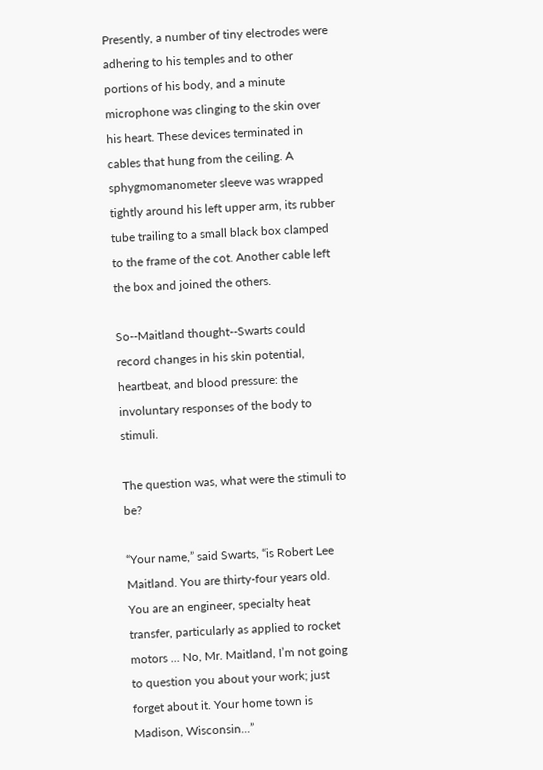Presently, a number of tiny electrodes were adhering to his temples and to other portions of his body, and a minute microphone was clinging to the skin over his heart. These devices terminated in cables that hung from the ceiling. A sphygmomanometer sleeve was wrapped tightly around his left upper arm, its rubber tube trailing to a small black box clamped to the frame of the cot. Another cable left the box and joined the others.

So--Maitland thought--Swarts could record changes in his skin potential, heartbeat, and blood pressure: the involuntary responses of the body to stimuli.

The question was, what were the stimuli to be?

“Your name,” said Swarts, “is Robert Lee Maitland. You are thirty-four years old. You are an engineer, specialty heat transfer, particularly as applied to rocket motors ... No, Mr. Maitland, I’m not going to question you about your work; just forget about it. Your home town is Madison, Wisconsin...”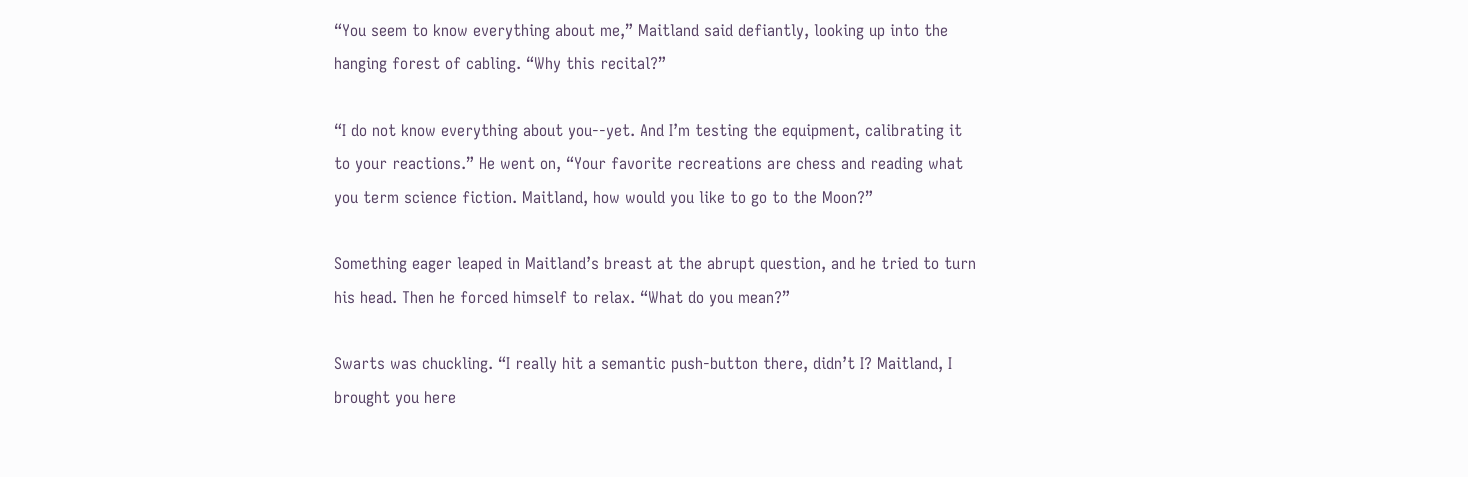“You seem to know everything about me,” Maitland said defiantly, looking up into the hanging forest of cabling. “Why this recital?”

“I do not know everything about you--yet. And I’m testing the equipment, calibrating it to your reactions.” He went on, “Your favorite recreations are chess and reading what you term science fiction. Maitland, how would you like to go to the Moon?”

Something eager leaped in Maitland’s breast at the abrupt question, and he tried to turn his head. Then he forced himself to relax. “What do you mean?”

Swarts was chuckling. “I really hit a semantic push-button there, didn’t I? Maitland, I brought you here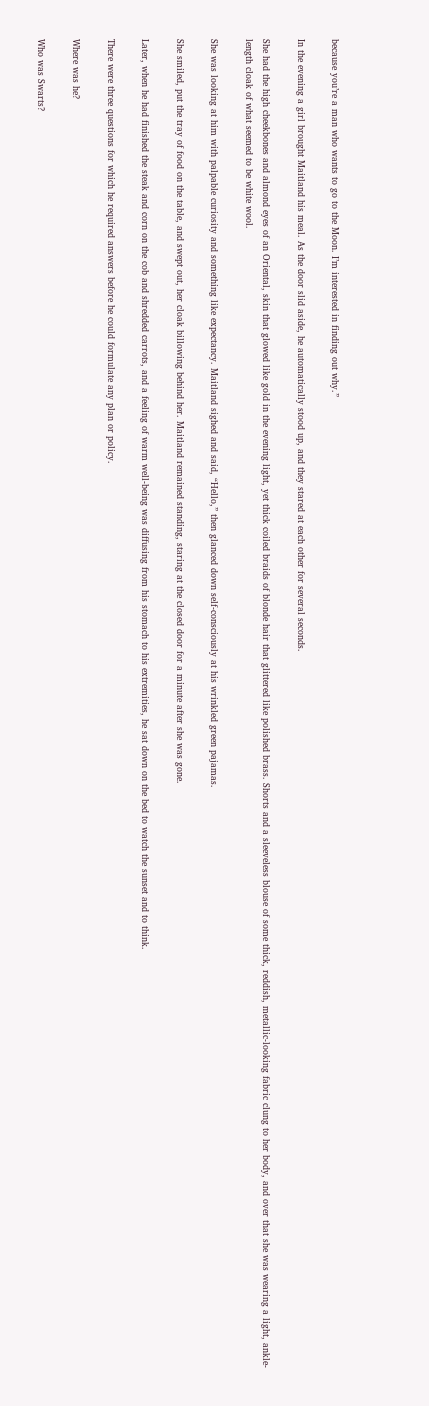because you’re a man who wants to go to the Moon. I’m interested in finding out why.”

In the evening a girl brought Maitland his meal. As the door slid aside, he automatically stood up, and they stared at each other for several seconds.

She had the high cheekbones and almond eyes of an Oriental, skin that glowed like gold in the evening light, yet thick coiled braids of blonde hair that glittered like polished brass. Shorts and a sleeveless blouse of some thick, reddish, metallic-looking fabric clung to her body, and over that she was wearing a light, ankle-length cloak of what seemed to be white wool.

She was looking at him with palpable curiosity and something like expectancy. Maitland sighed and said, “Hello,” then glanced down self-consciously at his wrinkled green pajamas.

She smiled, put the tray of food on the table, and swept out, her cloak billowing behind her. Maitland remained standing, staring at the closed door for a minute after she was gone.

Later, when he had finished the steak and corn on the cob and shredded carrots, and a feeling of warm well-being was diffusing from his stomach to his extremities, he sat down on the bed to watch the sunset and to think.

There were three questions for which he required answers before he could formulate any plan or policy.

Where was he?

Who was Swarts?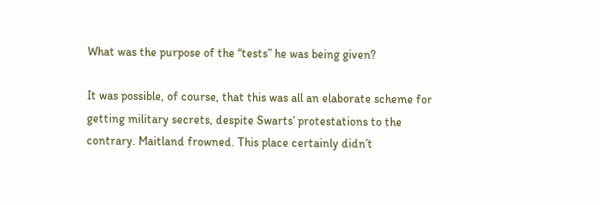What was the purpose of the “tests” he was being given?

It was possible, of course, that this was all an elaborate scheme for getting military secrets, despite Swarts’ protestations to the contrary. Maitland frowned. This place certainly didn’t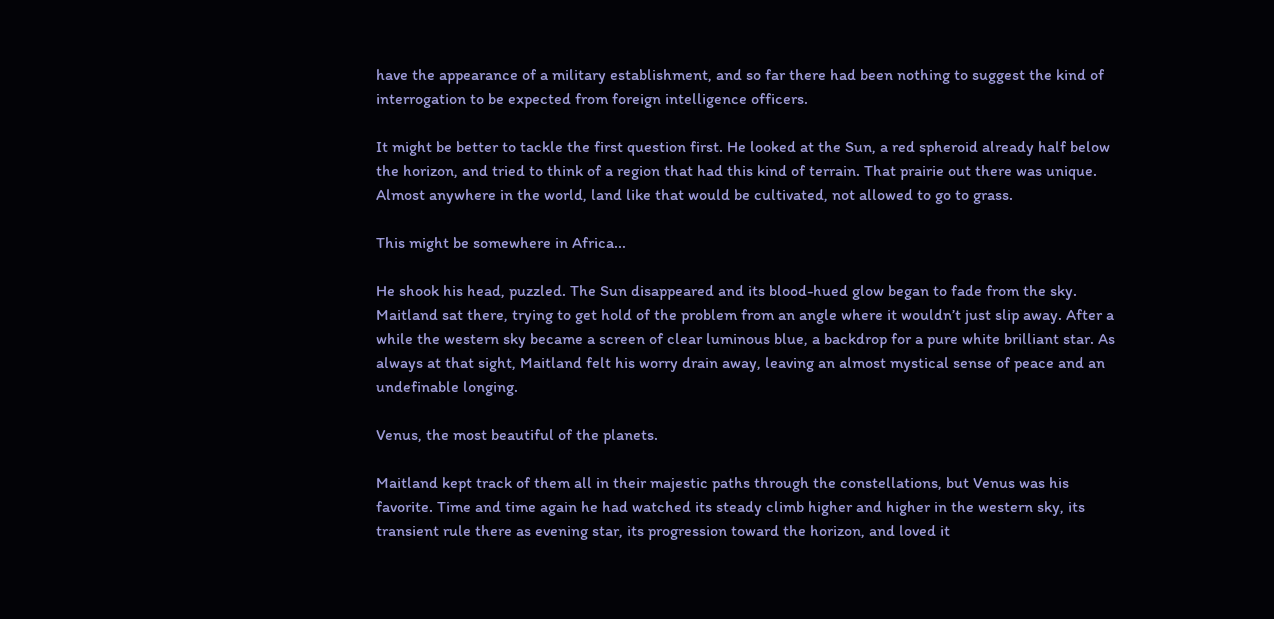have the appearance of a military establishment, and so far there had been nothing to suggest the kind of interrogation to be expected from foreign intelligence officers.

It might be better to tackle the first question first. He looked at the Sun, a red spheroid already half below the horizon, and tried to think of a region that had this kind of terrain. That prairie out there was unique. Almost anywhere in the world, land like that would be cultivated, not allowed to go to grass.

This might be somewhere in Africa...

He shook his head, puzzled. The Sun disappeared and its blood-hued glow began to fade from the sky. Maitland sat there, trying to get hold of the problem from an angle where it wouldn’t just slip away. After a while the western sky became a screen of clear luminous blue, a backdrop for a pure white brilliant star. As always at that sight, Maitland felt his worry drain away, leaving an almost mystical sense of peace and an undefinable longing.

Venus, the most beautiful of the planets.

Maitland kept track of them all in their majestic paths through the constellations, but Venus was his favorite. Time and time again he had watched its steady climb higher and higher in the western sky, its transient rule there as evening star, its progression toward the horizon, and loved it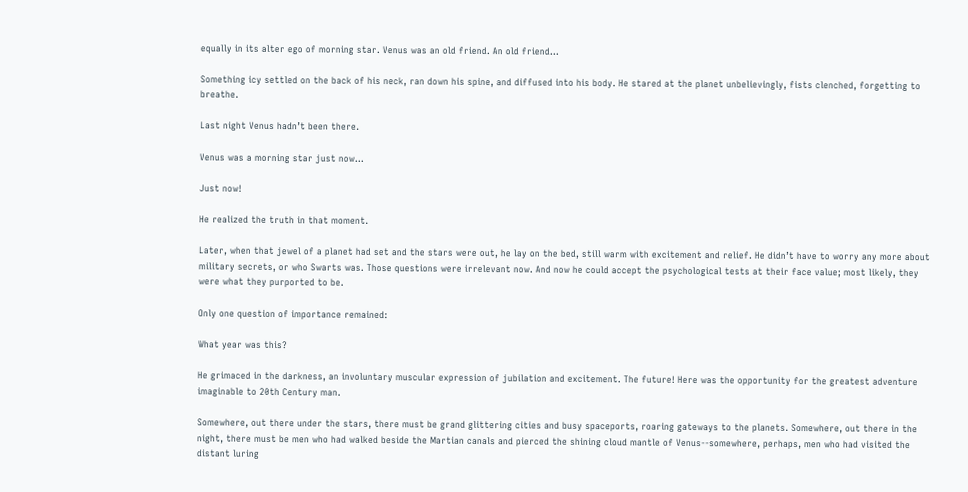equally in its alter ego of morning star. Venus was an old friend. An old friend...

Something icy settled on the back of his neck, ran down his spine, and diffused into his body. He stared at the planet unbelievingly, fists clenched, forgetting to breathe.

Last night Venus hadn’t been there.

Venus was a morning star just now...

Just now!

He realized the truth in that moment.

Later, when that jewel of a planet had set and the stars were out, he lay on the bed, still warm with excitement and relief. He didn’t have to worry any more about military secrets, or who Swarts was. Those questions were irrelevant now. And now he could accept the psychological tests at their face value; most likely, they were what they purported to be.

Only one question of importance remained:

What year was this?

He grimaced in the darkness, an involuntary muscular expression of jubilation and excitement. The future! Here was the opportunity for the greatest adventure imaginable to 20th Century man.

Somewhere, out there under the stars, there must be grand glittering cities and busy spaceports, roaring gateways to the planets. Somewhere, out there in the night, there must be men who had walked beside the Martian canals and pierced the shining cloud mantle of Venus--somewhere, perhaps, men who had visited the distant luring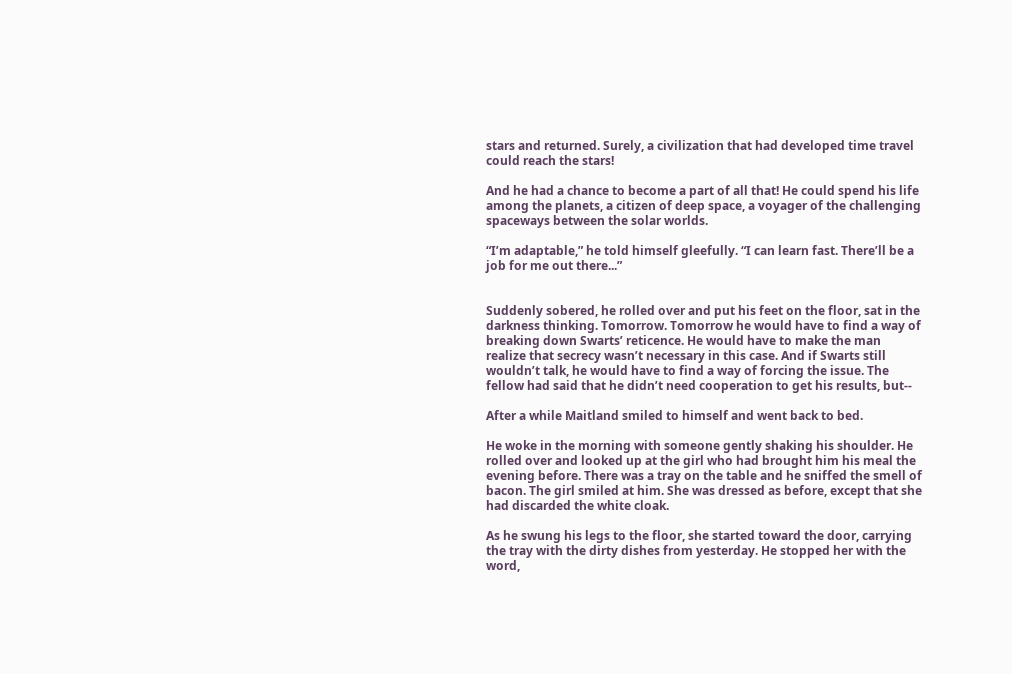stars and returned. Surely, a civilization that had developed time travel could reach the stars!

And he had a chance to become a part of all that! He could spend his life among the planets, a citizen of deep space, a voyager of the challenging spaceways between the solar worlds.

“I’m adaptable,” he told himself gleefully. “I can learn fast. There’ll be a job for me out there...”


Suddenly sobered, he rolled over and put his feet on the floor, sat in the darkness thinking. Tomorrow. Tomorrow he would have to find a way of breaking down Swarts’ reticence. He would have to make the man realize that secrecy wasn’t necessary in this case. And if Swarts still wouldn’t talk, he would have to find a way of forcing the issue. The fellow had said that he didn’t need cooperation to get his results, but--

After a while Maitland smiled to himself and went back to bed.

He woke in the morning with someone gently shaking his shoulder. He rolled over and looked up at the girl who had brought him his meal the evening before. There was a tray on the table and he sniffed the smell of bacon. The girl smiled at him. She was dressed as before, except that she had discarded the white cloak.

As he swung his legs to the floor, she started toward the door, carrying the tray with the dirty dishes from yesterday. He stopped her with the word,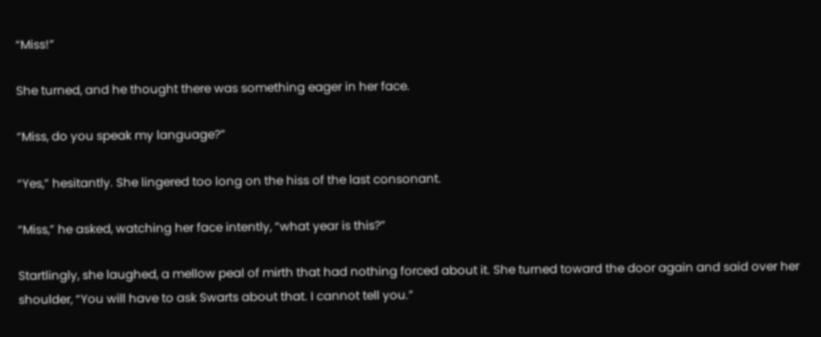“Miss!”

She turned, and he thought there was something eager in her face.

“Miss, do you speak my language?”

“Yes,” hesitantly. She lingered too long on the hiss of the last consonant.

“Miss,” he asked, watching her face intently, “what year is this?”

Startlingly, she laughed, a mellow peal of mirth that had nothing forced about it. She turned toward the door again and said over her shoulder, “You will have to ask Swarts about that. I cannot tell you.”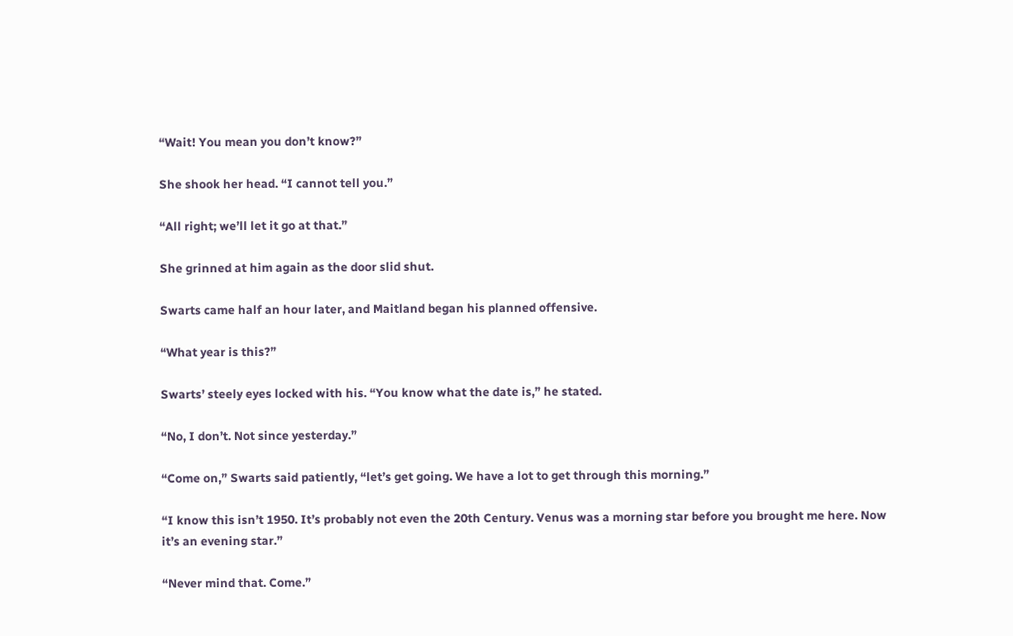“Wait! You mean you don’t know?”

She shook her head. “I cannot tell you.”

“All right; we’ll let it go at that.”

She grinned at him again as the door slid shut.

Swarts came half an hour later, and Maitland began his planned offensive.

“What year is this?”

Swarts’ steely eyes locked with his. “You know what the date is,” he stated.

“No, I don’t. Not since yesterday.”

“Come on,” Swarts said patiently, “let’s get going. We have a lot to get through this morning.”

“I know this isn’t 1950. It’s probably not even the 20th Century. Venus was a morning star before you brought me here. Now it’s an evening star.”

“Never mind that. Come.”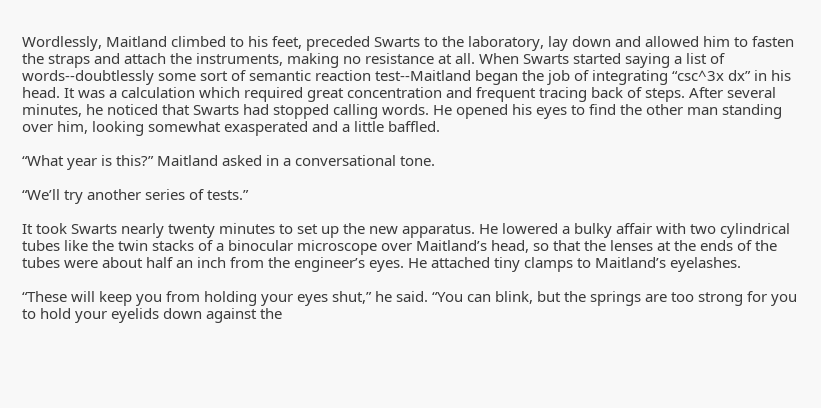Wordlessly, Maitland climbed to his feet, preceded Swarts to the laboratory, lay down and allowed him to fasten the straps and attach the instruments, making no resistance at all. When Swarts started saying a list of words--doubtlessly some sort of semantic reaction test--Maitland began the job of integrating “csc^3x dx” in his head. It was a calculation which required great concentration and frequent tracing back of steps. After several minutes, he noticed that Swarts had stopped calling words. He opened his eyes to find the other man standing over him, looking somewhat exasperated and a little baffled.

“What year is this?” Maitland asked in a conversational tone.

“We’ll try another series of tests.”

It took Swarts nearly twenty minutes to set up the new apparatus. He lowered a bulky affair with two cylindrical tubes like the twin stacks of a binocular microscope over Maitland’s head, so that the lenses at the ends of the tubes were about half an inch from the engineer’s eyes. He attached tiny clamps to Maitland’s eyelashes.

“These will keep you from holding your eyes shut,” he said. “You can blink, but the springs are too strong for you to hold your eyelids down against the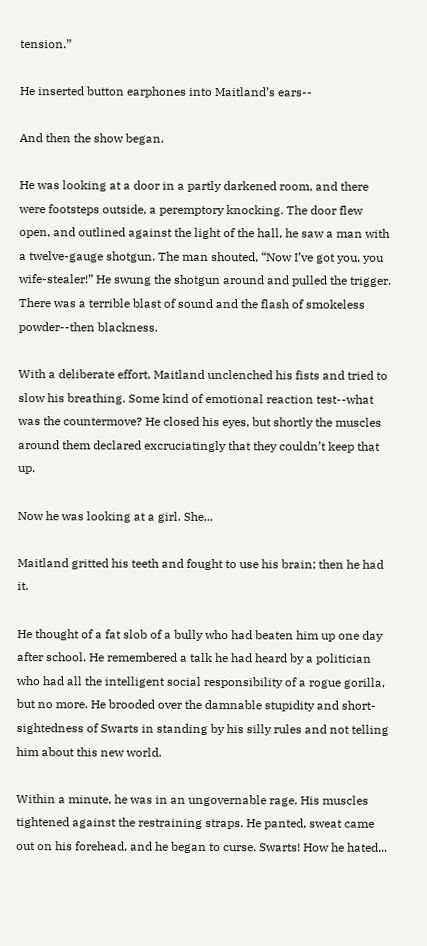tension.”

He inserted button earphones into Maitland’s ears--

And then the show began.

He was looking at a door in a partly darkened room, and there were footsteps outside, a peremptory knocking. The door flew open, and outlined against the light of the hall, he saw a man with a twelve-gauge shotgun. The man shouted, “Now I’ve got you, you wife-stealer!” He swung the shotgun around and pulled the trigger. There was a terrible blast of sound and the flash of smokeless powder--then blackness.

With a deliberate effort, Maitland unclenched his fists and tried to slow his breathing. Some kind of emotional reaction test--what was the countermove? He closed his eyes, but shortly the muscles around them declared excruciatingly that they couldn’t keep that up.

Now he was looking at a girl. She...

Maitland gritted his teeth and fought to use his brain; then he had it.

He thought of a fat slob of a bully who had beaten him up one day after school. He remembered a talk he had heard by a politician who had all the intelligent social responsibility of a rogue gorilla, but no more. He brooded over the damnable stupidity and short-sightedness of Swarts in standing by his silly rules and not telling him about this new world.

Within a minute, he was in an ungovernable rage. His muscles tightened against the restraining straps. He panted, sweat came out on his forehead, and he began to curse. Swarts! How he hated...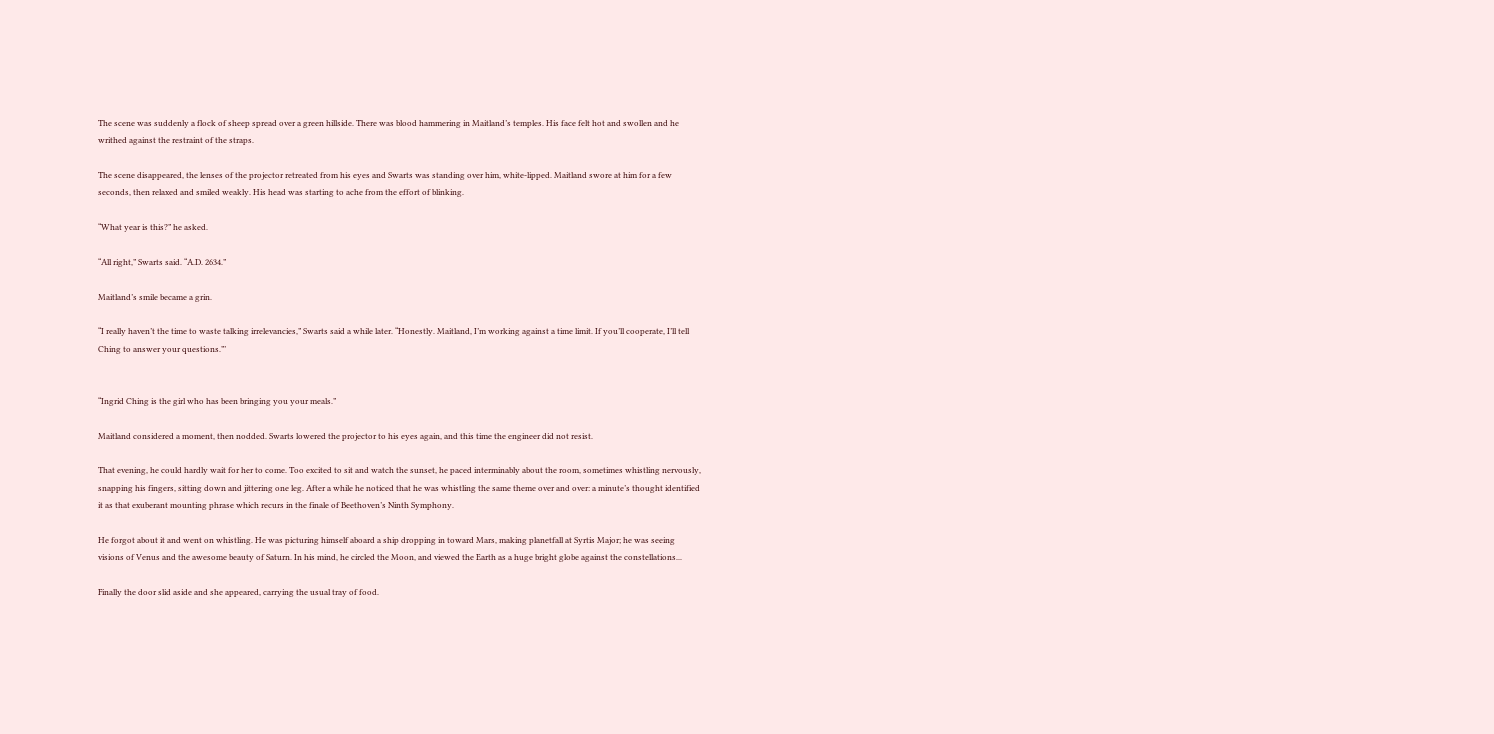The scene was suddenly a flock of sheep spread over a green hillside. There was blood hammering in Maitland’s temples. His face felt hot and swollen and he writhed against the restraint of the straps.

The scene disappeared, the lenses of the projector retreated from his eyes and Swarts was standing over him, white-lipped. Maitland swore at him for a few seconds, then relaxed and smiled weakly. His head was starting to ache from the effort of blinking.

“What year is this?” he asked.

“All right,” Swarts said. “A.D. 2634.”

Maitland’s smile became a grin.

“I really haven’t the time to waste talking irrelevancies,” Swarts said a while later. “Honestly. Maitland, I’m working against a time limit. If you’ll cooperate, I’ll tell Ching to answer your questions.”’


“Ingrid Ching is the girl who has been bringing you your meals.”

Maitland considered a moment, then nodded. Swarts lowered the projector to his eyes again, and this time the engineer did not resist.

That evening, he could hardly wait for her to come. Too excited to sit and watch the sunset, he paced interminably about the room, sometimes whistling nervously, snapping his fingers, sitting down and jittering one leg. After a while he noticed that he was whistling the same theme over and over: a minute’s thought identified it as that exuberant mounting phrase which recurs in the finale of Beethoven’s Ninth Symphony.

He forgot about it and went on whistling. He was picturing himself aboard a ship dropping in toward Mars, making planetfall at Syrtis Major; he was seeing visions of Venus and the awesome beauty of Saturn. In his mind, he circled the Moon, and viewed the Earth as a huge bright globe against the constellations...

Finally the door slid aside and she appeared, carrying the usual tray of food.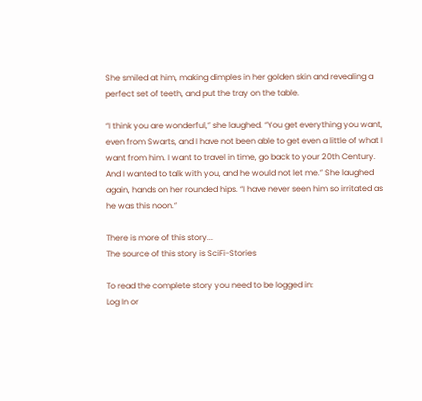She smiled at him, making dimples in her golden skin and revealing a perfect set of teeth, and put the tray on the table.

“I think you are wonderful,” she laughed. “You get everything you want, even from Swarts, and I have not been able to get even a little of what I want from him. I want to travel in time, go back to your 20th Century. And I wanted to talk with you, and he would not let me.” She laughed again, hands on her rounded hips. “I have never seen him so irritated as he was this noon.”

There is more of this story...
The source of this story is SciFi-Stories

To read the complete story you need to be logged in:
Log In or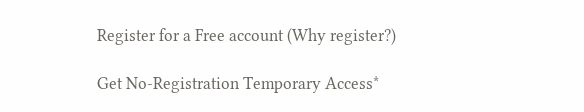Register for a Free account (Why register?)

Get No-Registration Temporary Access*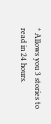* Allows you 3 stories to read in 24 hours.